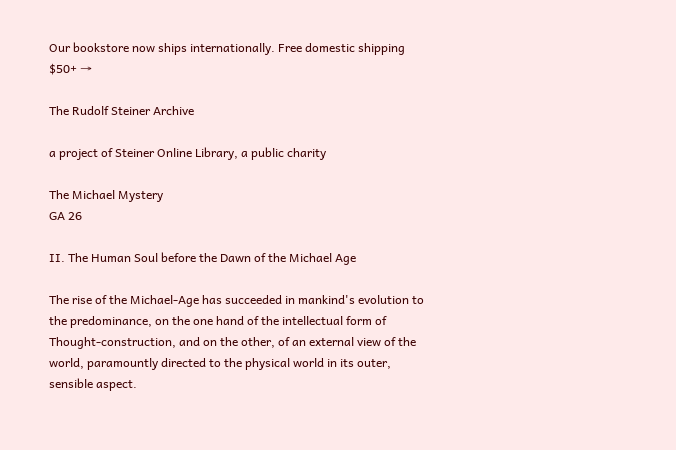Our bookstore now ships internationally. Free domestic shipping $50+ →

The Rudolf Steiner Archive

a project of Steiner Online Library, a public charity

The Michael Mystery
GA 26

II. The Human Soul before the Dawn of the Michael Age

The rise of the Michael-Age has succeeded in mankind's evolution to the predominance, on the one hand of the intellectual form of Thought-construction, and on the other, of an external view of the world, paramountly directed to the physical world in its outer, sensible aspect.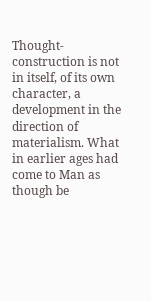Thought-construction is not in itself, of its own character, a development in the direction of materialism. What in earlier ages had come to Man as though be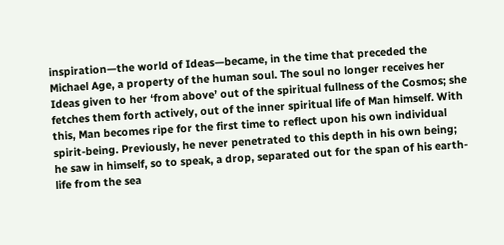inspiration—the world of Ideas—became, in the time that preceded the Michael Age, a property of the human soul. The soul no longer receives her Ideas given to her ‘from above’ out of the spiritual fullness of the Cosmos; she fetches them forth actively, out of the inner spiritual life of Man himself. With this, Man becomes ripe for the first time to reflect upon his own individual spirit-being. Previously, he never penetrated to this depth in his own being; he saw in himself, so to speak, a drop, separated out for the span of his earth-life from the sea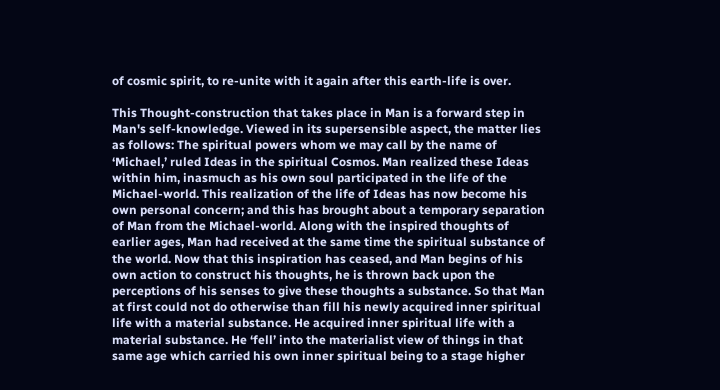of cosmic spirit, to re-unite with it again after this earth-life is over.

This Thought-construction that takes place in Man is a forward step in Man's self-knowledge. Viewed in its supersensible aspect, the matter lies as follows: The spiritual powers whom we may call by the name of ‘Michael,’ ruled Ideas in the spiritual Cosmos. Man realized these Ideas within him, inasmuch as his own soul participated in the life of the Michael-world. This realization of the life of Ideas has now become his own personal concern; and this has brought about a temporary separation of Man from the Michael-world. Along with the inspired thoughts of earlier ages, Man had received at the same time the spiritual substance of the world. Now that this inspiration has ceased, and Man begins of his own action to construct his thoughts, he is thrown back upon the perceptions of his senses to give these thoughts a substance. So that Man at first could not do otherwise than fill his newly acquired inner spiritual life with a material substance. He acquired inner spiritual life with a material substance. He ‘fell’ into the materialist view of things in that same age which carried his own inner spiritual being to a stage higher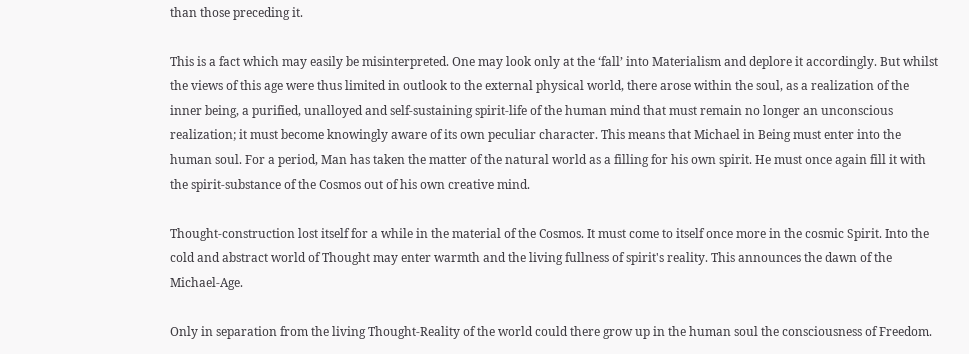than those preceding it.

This is a fact which may easily be misinterpreted. One may look only at the ‘fall’ into Materialism and deplore it accordingly. But whilst the views of this age were thus limited in outlook to the external physical world, there arose within the soul, as a realization of the inner being, a purified, unalloyed and self-sustaining spirit-life of the human mind that must remain no longer an unconscious realization; it must become knowingly aware of its own peculiar character. This means that Michael in Being must enter into the human soul. For a period, Man has taken the matter of the natural world as a filling for his own spirit. He must once again fill it with the spirit-substance of the Cosmos out of his own creative mind.

Thought-construction lost itself for a while in the material of the Cosmos. It must come to itself once more in the cosmic Spirit. Into the cold and abstract world of Thought may enter warmth and the living fullness of spirit's reality. This announces the dawn of the Michael-Age.

Only in separation from the living Thought-Reality of the world could there grow up in the human soul the consciousness of Freedom.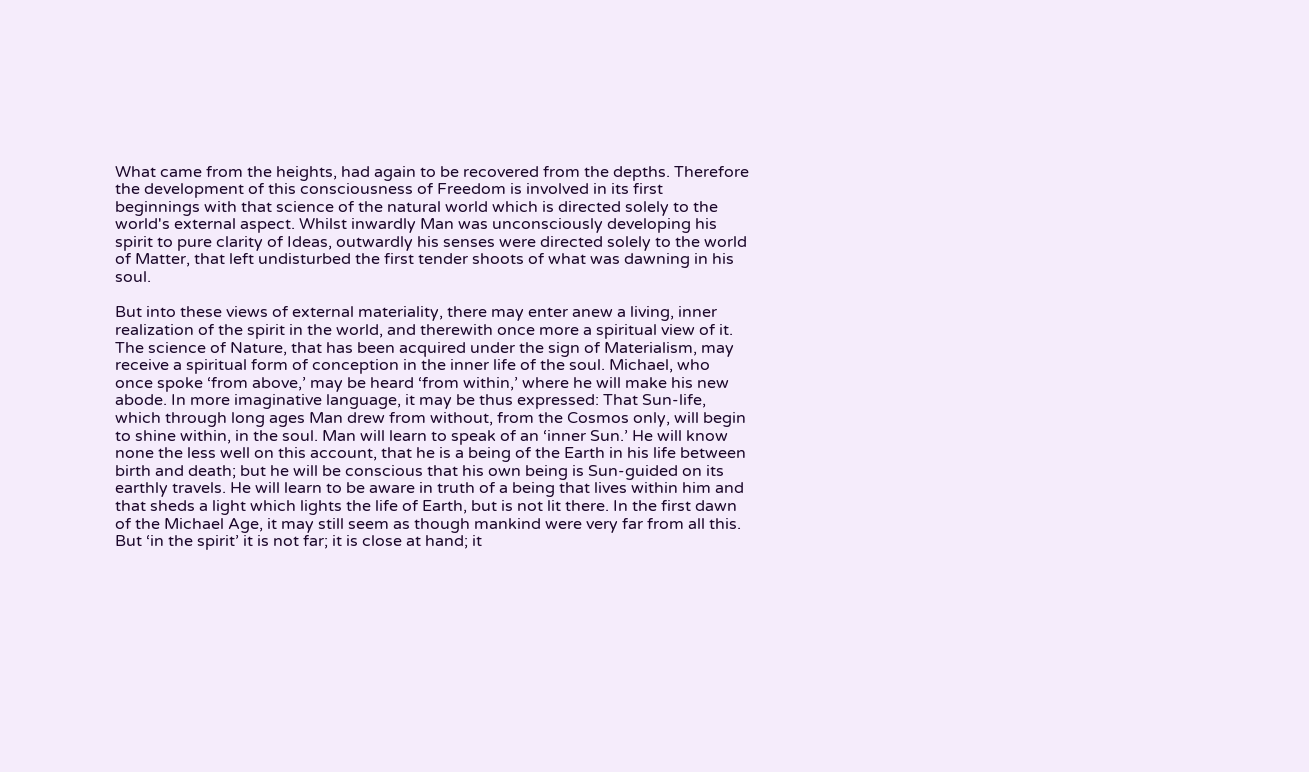What came from the heights, had again to be recovered from the depths. Therefore the development of this consciousness of Freedom is involved in its first beginnings with that science of the natural world which is directed solely to the world's external aspect. Whilst inwardly Man was unconsciously developing his spirit to pure clarity of Ideas, outwardly his senses were directed solely to the world of Matter, that left undisturbed the first tender shoots of what was dawning in his soul.

But into these views of external materiality, there may enter anew a living, inner realization of the spirit in the world, and therewith once more a spiritual view of it. The science of Nature, that has been acquired under the sign of Materialism, may receive a spiritual form of conception in the inner life of the soul. Michael, who once spoke ‘from above,’ may be heard ‘from within,’ where he will make his new abode. In more imaginative language, it may be thus expressed: That Sun-life, which through long ages Man drew from without, from the Cosmos only, will begin to shine within, in the soul. Man will learn to speak of an ‘inner Sun.’ He will know none the less well on this account, that he is a being of the Earth in his life between birth and death; but he will be conscious that his own being is Sun-guided on its earthly travels. He will learn to be aware in truth of a being that lives within him and that sheds a light which lights the life of Earth, but is not lit there. In the first dawn of the Michael Age, it may still seem as though mankind were very far from all this. But ‘in the spirit’ it is not far; it is close at hand; it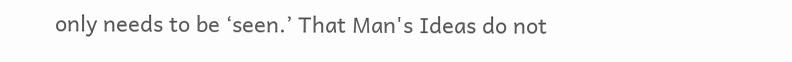only needs to be ‘seen.’ That Man's Ideas do not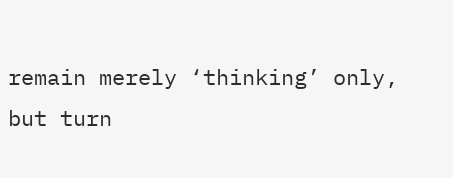remain merely ‘thinking’ only, but turn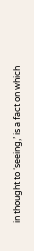in thought to ‘seeing,’ is a fact on which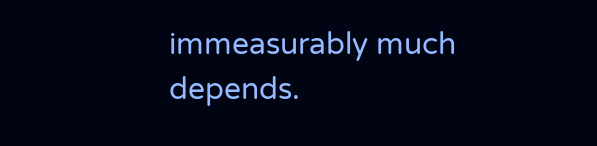immeasurably much depends.